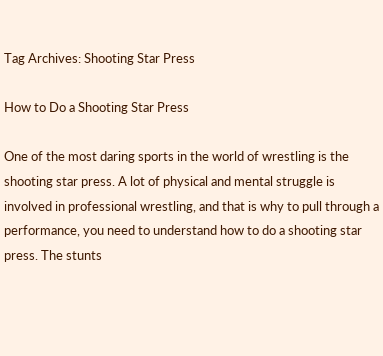Tag Archives: Shooting Star Press

How to Do a Shooting Star Press

One of the most daring sports in the world of wrestling is the shooting star press. A lot of physical and mental struggle is involved in professional wrestling, and that is why to pull through a performance, you need to understand how to do a shooting star press. The stunts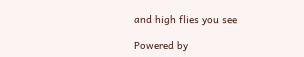and high flies you see

Powered by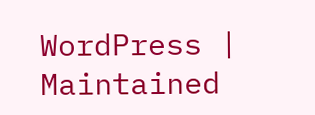WordPress | Maintained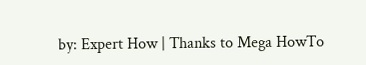by: Expert How | Thanks to Mega HowTo